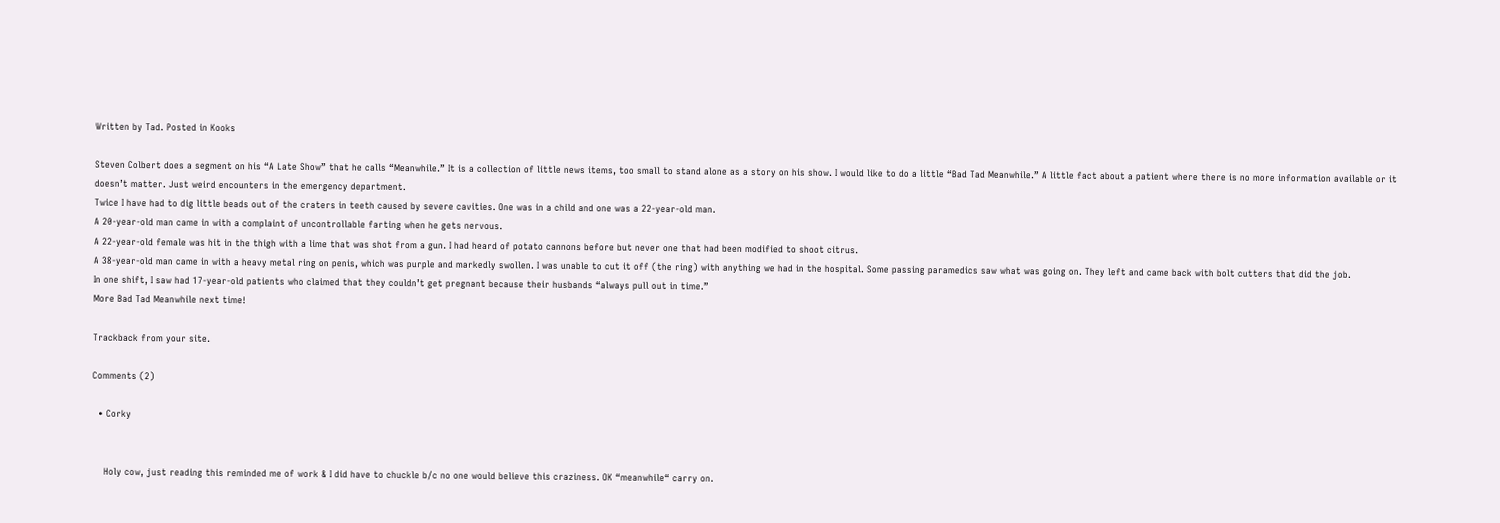Written by Tad. Posted in Kooks

Steven Colbert does a segment on his “A Late Show” that he calls “Meanwhile.” It is a collection of little news items, too small to stand alone as a story on his show. I would like to do a little “Bad Tad Meanwhile.” A little fact about a patient where there is no more information available or it doesn’t matter. Just weird encounters in the emergency department.
Twice I have had to dig little beads out of the craters in teeth caused by severe cavities. One was in a child and one was a 22-year-old man.
A 20-year-old man came in with a complaint of uncontrollable farting when he gets nervous.
A 22-year-old female was hit in the thigh with a lime that was shot from a gun. I had heard of potato cannons before but never one that had been modified to shoot citrus.
A 38-year-old man came in with a heavy metal ring on penis, which was purple and markedly swollen. I was unable to cut it off (the ring) with anything we had in the hospital. Some passing paramedics saw what was going on. They left and came back with bolt cutters that did the job.
In one shift, I saw had 17-year-old patients who claimed that they couldn’t get pregnant because their husbands “always pull out in time.”
More Bad Tad Meanwhile next time!

Trackback from your site.

Comments (2)

  • Corky


    Holy cow, just reading this reminded me of work & I did have to chuckle b/c no one would believe this craziness. OK “meanwhile“ carry on.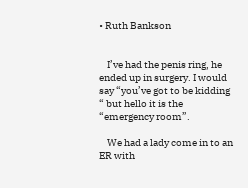• Ruth Bankson


    I’ve had the penis ring, he ended up in surgery. I would say “you’ve got to be kidding “ but hello it is the “emergency room”.

    We had a lady come in to an ER with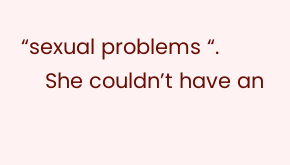“sexual problems “.
    She couldn’t have an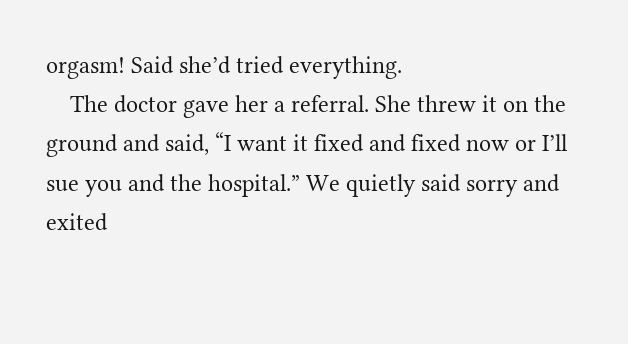orgasm! Said she’d tried everything.
    The doctor gave her a referral. She threw it on the ground and said, “I want it fixed and fixed now or I’ll sue you and the hospital.” We quietly said sorry and exited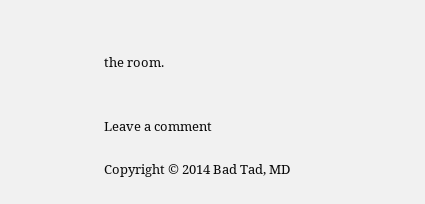the room.


Leave a comment

Copyright © 2014 Bad Tad, MD